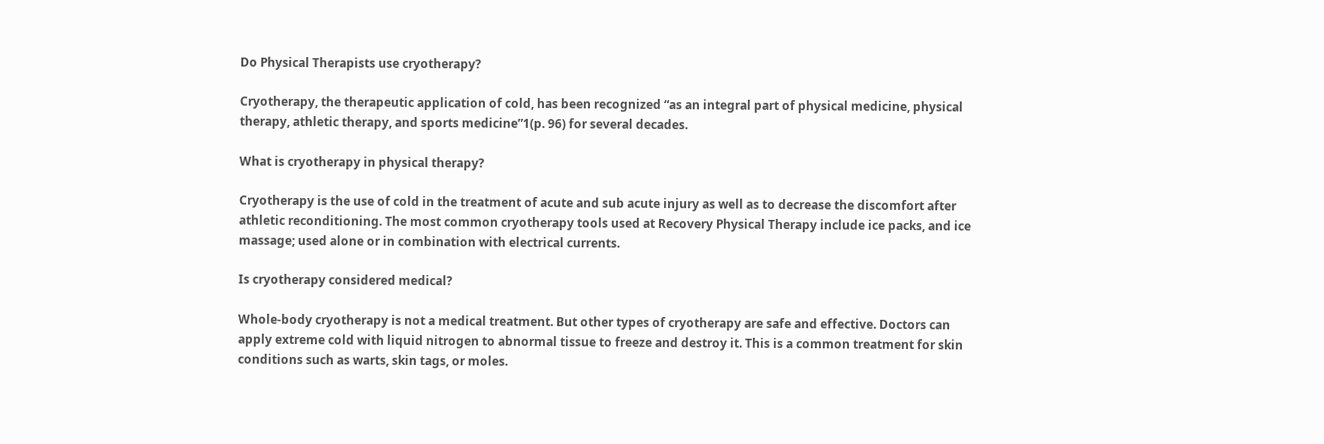Do Physical Therapists use cryotherapy?

Cryotherapy, the therapeutic application of cold, has been recognized “as an integral part of physical medicine, physical therapy, athletic therapy, and sports medicine”1(p. 96) for several decades.

What is cryotherapy in physical therapy?

Cryotherapy is the use of cold in the treatment of acute and sub acute injury as well as to decrease the discomfort after athletic reconditioning. The most common cryotherapy tools used at Recovery Physical Therapy include ice packs, and ice massage; used alone or in combination with electrical currents.

Is cryotherapy considered medical?

Whole-body cryotherapy is not a medical treatment. But other types of cryotherapy are safe and effective. Doctors can apply extreme cold with liquid nitrogen to abnormal tissue to freeze and destroy it. This is a common treatment for skin conditions such as warts, skin tags, or moles.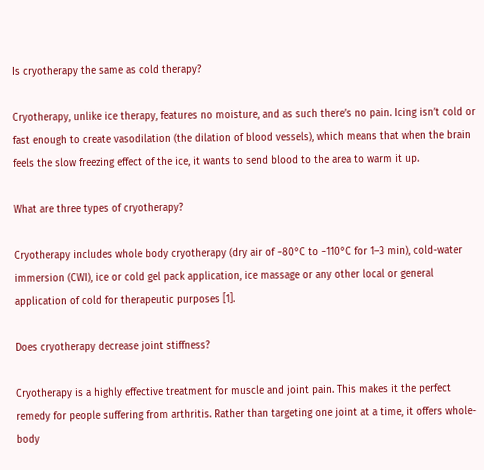Is cryotherapy the same as cold therapy?

Cryotherapy, unlike ice therapy, features no moisture, and as such there’s no pain. Icing isn’t cold or fast enough to create vasodilation (the dilation of blood vessels), which means that when the brain feels the slow freezing effect of the ice, it wants to send blood to the area to warm it up.

What are three types of cryotherapy?

Cryotherapy includes whole body cryotherapy (dry air of −80°C to −110°C for 1–3 min), cold-water immersion (CWI), ice or cold gel pack application, ice massage or any other local or general application of cold for therapeutic purposes [1].

Does cryotherapy decrease joint stiffness?

Cryotherapy is a highly effective treatment for muscle and joint pain. This makes it the perfect remedy for people suffering from arthritis. Rather than targeting one joint at a time, it offers whole-body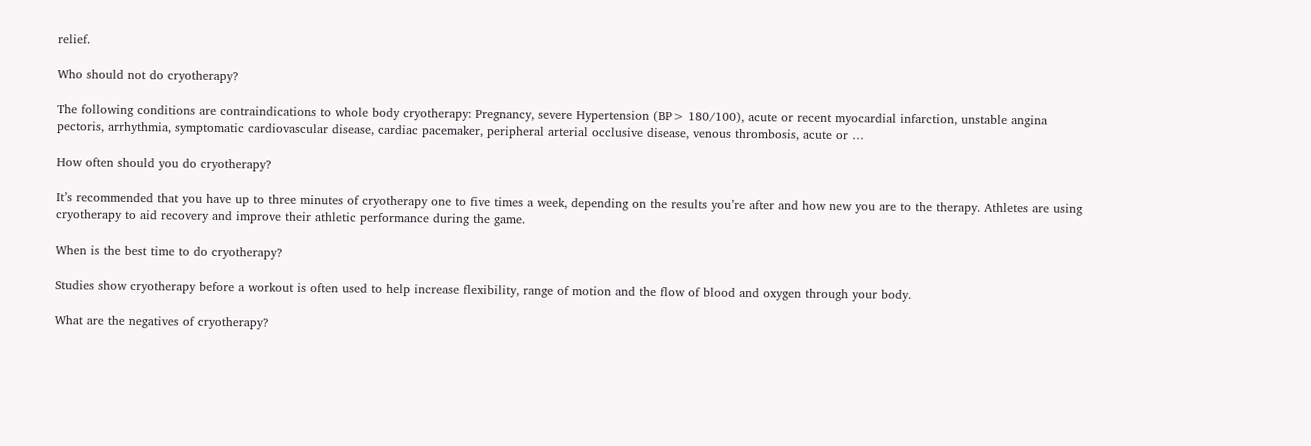relief.

Who should not do cryotherapy?

The following conditions are contraindications to whole body cryotherapy: Pregnancy, severe Hypertension (BP> 180/100), acute or recent myocardial infarction, unstable angina pectoris, arrhythmia, symptomatic cardiovascular disease, cardiac pacemaker, peripheral arterial occlusive disease, venous thrombosis, acute or …

How often should you do cryotherapy?

It’s recommended that you have up to three minutes of cryotherapy one to five times a week, depending on the results you’re after and how new you are to the therapy. Athletes are using cryotherapy to aid recovery and improve their athletic performance during the game.

When is the best time to do cryotherapy?

Studies show cryotherapy before a workout is often used to help increase flexibility, range of motion and the flow of blood and oxygen through your body.

What are the negatives of cryotherapy?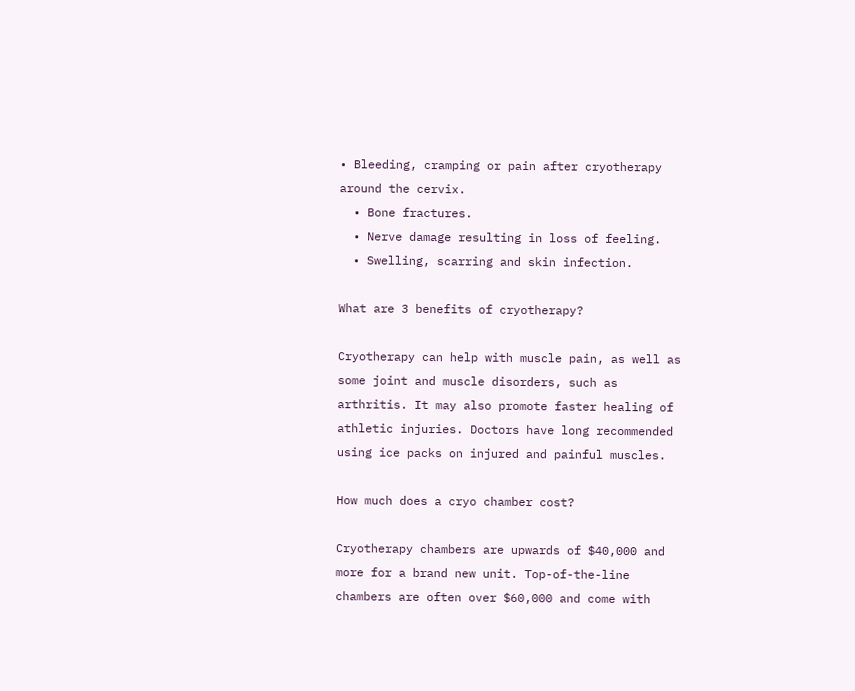• Bleeding, cramping or pain after cryotherapy around the cervix.
  • Bone fractures.
  • Nerve damage resulting in loss of feeling.
  • Swelling, scarring and skin infection.

What are 3 benefits of cryotherapy?

Cryotherapy can help with muscle pain, as well as some joint and muscle disorders, such as arthritis. It may also promote faster healing of athletic injuries. Doctors have long recommended using ice packs on injured and painful muscles.

How much does a cryo chamber cost?

Cryotherapy chambers are upwards of $40,000 and more for a brand new unit. Top-of-the-line chambers are often over $60,000 and come with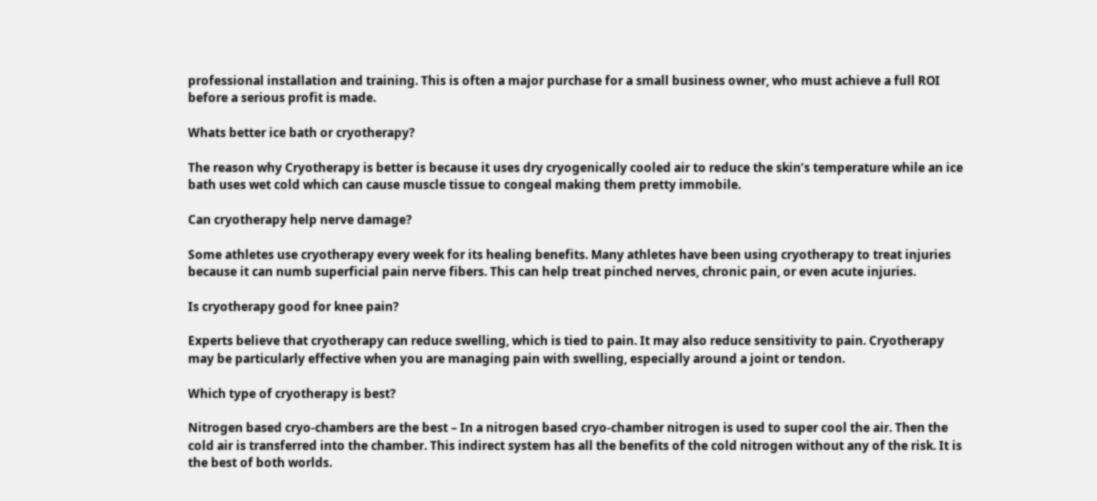professional installation and training. This is often a major purchase for a small business owner, who must achieve a full ROI before a serious profit is made.

Whats better ice bath or cryotherapy?

The reason why Cryotherapy is better is because it uses dry cryogenically cooled air to reduce the skin’s temperature while an ice bath uses wet cold which can cause muscle tissue to congeal making them pretty immobile.

Can cryotherapy help nerve damage?

Some athletes use cryotherapy every week for its healing benefits. Many athletes have been using cryotherapy to treat injuries because it can numb superficial pain nerve fibers. This can help treat pinched nerves, chronic pain, or even acute injuries.

Is cryotherapy good for knee pain?

Experts believe that cryotherapy can reduce swelling, which is tied to pain. It may also reduce sensitivity to pain. Cryotherapy may be particularly effective when you are managing pain with swelling, especially around a joint or tendon.

Which type of cryotherapy is best?

Nitrogen based cryo-chambers are the best – In a nitrogen based cryo-chamber nitrogen is used to super cool the air. Then the cold air is transferred into the chamber. This indirect system has all the benefits of the cold nitrogen without any of the risk. It is the best of both worlds.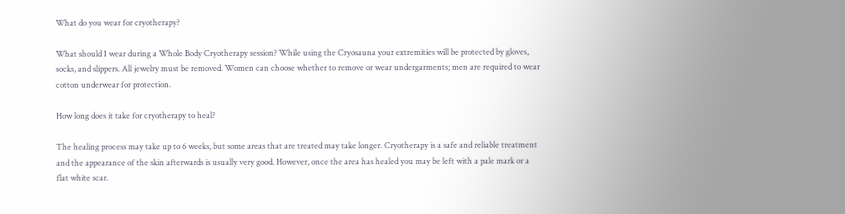What do you wear for cryotherapy?

What should I wear during a Whole Body Cryotherapy session? While using the Cryosauna your extremities will be protected by gloves, socks, and slippers. All jewelry must be removed. Women can choose whether to remove or wear undergarments; men are required to wear cotton underwear for protection.

How long does it take for cryotherapy to heal?

The healing process may take up to 6 weeks, but some areas that are treated may take longer. Cryotherapy is a safe and reliable treatment and the appearance of the skin afterwards is usually very good. However, once the area has healed you may be left with a pale mark or a flat white scar.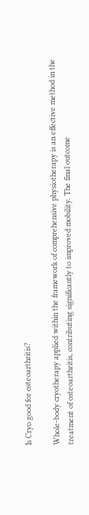Is Cryo good for osteoarthritis?

Whole-body cryotherapy applied within the framework of comprehensive physiotherapy is an effective method in the treatment of osteoarthritis, contributing significantly to improved mobility. The final outcome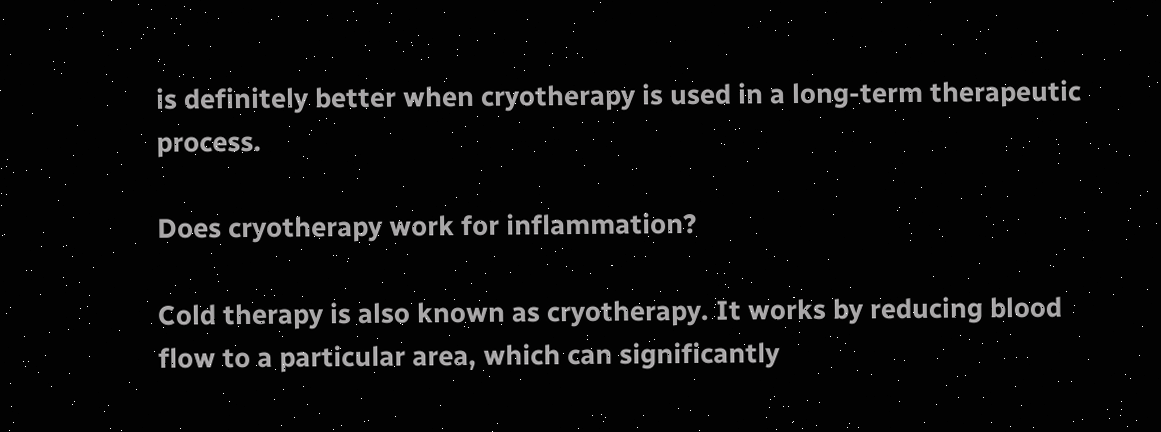is definitely better when cryotherapy is used in a long-term therapeutic process.

Does cryotherapy work for inflammation?

Cold therapy is also known as cryotherapy. It works by reducing blood flow to a particular area, which can significantly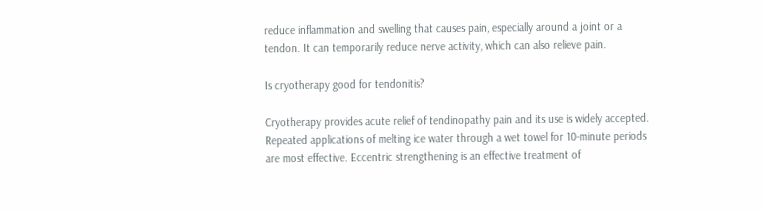reduce inflammation and swelling that causes pain, especially around a joint or a tendon. It can temporarily reduce nerve activity, which can also relieve pain.

Is cryotherapy good for tendonitis?

Cryotherapy provides acute relief of tendinopathy pain and its use is widely accepted. Repeated applications of melting ice water through a wet towel for 10-minute periods are most effective. Eccentric strengthening is an effective treatment of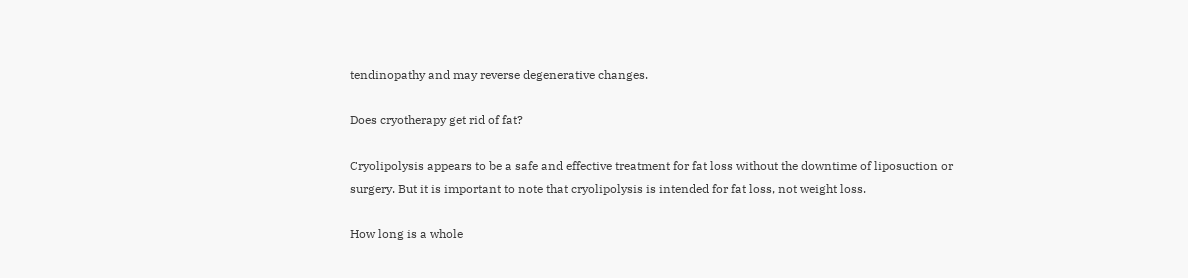tendinopathy and may reverse degenerative changes.

Does cryotherapy get rid of fat?

Cryolipolysis appears to be a safe and effective treatment for fat loss without the downtime of liposuction or surgery. But it is important to note that cryolipolysis is intended for fat loss, not weight loss.

How long is a whole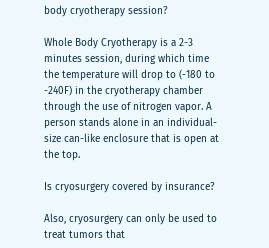body cryotherapy session?

Whole Body Cryotherapy is a 2-3 minutes session, during which time the temperature will drop to (-180 to -240F) in the cryotherapy chamber through the use of nitrogen vapor. A person stands alone in an individual-size can-like enclosure that is open at the top.

Is cryosurgery covered by insurance?

Also, cryosurgery can only be used to treat tumors that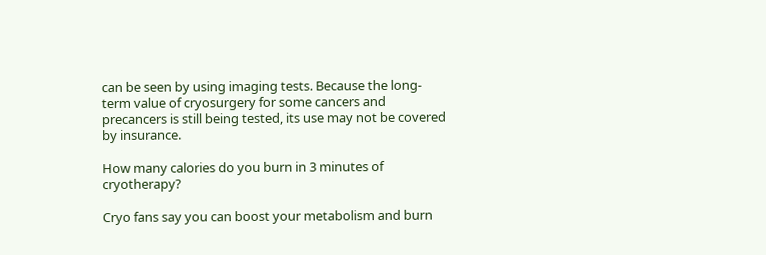can be seen by using imaging tests. Because the long-term value of cryosurgery for some cancers and precancers is still being tested, its use may not be covered by insurance.

How many calories do you burn in 3 minutes of cryotherapy?

Cryo fans say you can boost your metabolism and burn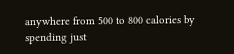anywhere from 500 to 800 calories by spending just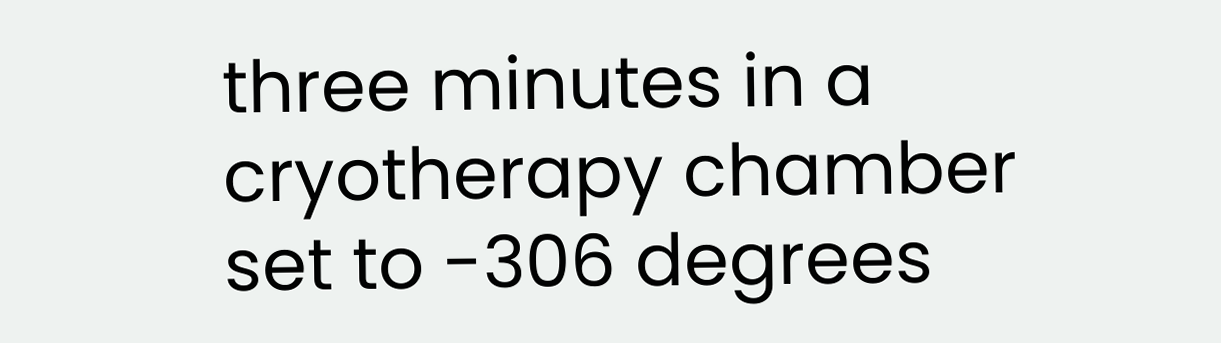three minutes in a cryotherapy chamber set to -306 degrees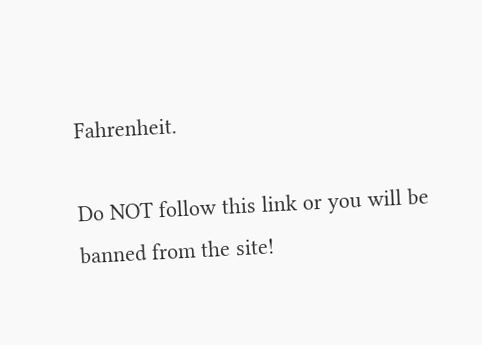Fahrenheit.

Do NOT follow this link or you will be banned from the site!